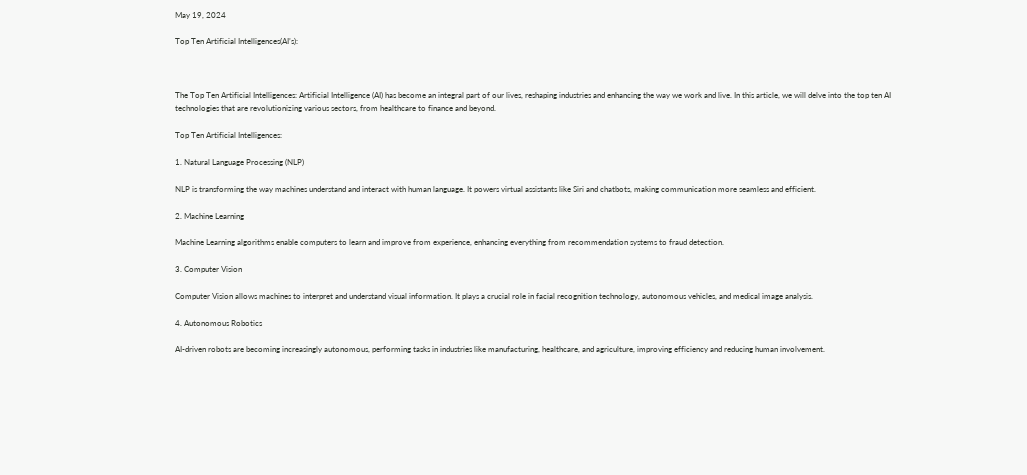May 19, 2024

Top Ten Artificial Intelligences(AI’s):



The Top Ten Artificial Intelligences: Artificial Intelligence (AI) has become an integral part of our lives, reshaping industries and enhancing the way we work and live. In this article, we will delve into the top ten AI technologies that are revolutionizing various sectors, from healthcare to finance and beyond.

Top Ten Artificial Intelligences:

1. Natural Language Processing (NLP)

NLP is transforming the way machines understand and interact with human language. It powers virtual assistants like Siri and chatbots, making communication more seamless and efficient.

2. Machine Learning

Machine Learning algorithms enable computers to learn and improve from experience, enhancing everything from recommendation systems to fraud detection.

3. Computer Vision

Computer Vision allows machines to interpret and understand visual information. It plays a crucial role in facial recognition technology, autonomous vehicles, and medical image analysis.

4. Autonomous Robotics

AI-driven robots are becoming increasingly autonomous, performing tasks in industries like manufacturing, healthcare, and agriculture, improving efficiency and reducing human involvement.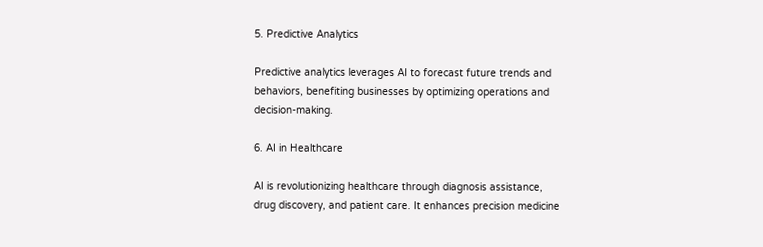5. Predictive Analytics

Predictive analytics leverages AI to forecast future trends and behaviors, benefiting businesses by optimizing operations and decision-making.

6. AI in Healthcare

AI is revolutionizing healthcare through diagnosis assistance, drug discovery, and patient care. It enhances precision medicine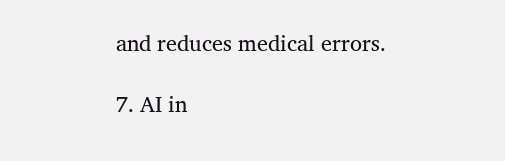and reduces medical errors.

7. AI in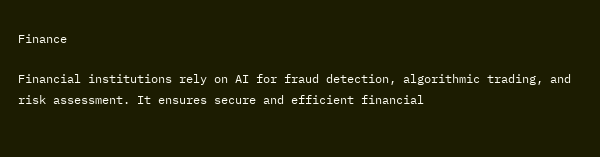Finance

Financial institutions rely on AI for fraud detection, algorithmic trading, and risk assessment. It ensures secure and efficient financial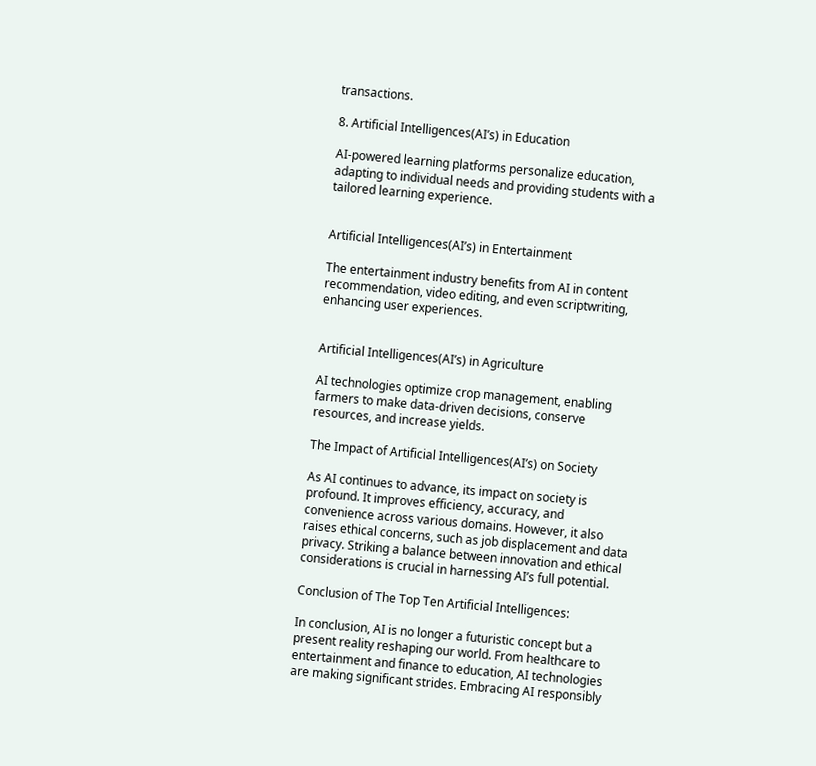transactions.

8. Artificial Intelligences(AI’s) in Education

AI-powered learning platforms personalize education, adapting to individual needs and providing students with a tailored learning experience.


Artificial Intelligences(AI’s) in Entertainment

The entertainment industry benefits from AI in content recommendation, video editing, and even scriptwriting, enhancing user experiences.


Artificial Intelligences(AI’s) in Agriculture

AI technologies optimize crop management, enabling farmers to make data-driven decisions, conserve resources, and increase yields.

The Impact of Artificial Intelligences(AI’s) on Society

As AI continues to advance, its impact on society is profound. It improves efficiency, accuracy, and convenience across various domains. However, it also raises ethical concerns, such as job displacement and data privacy. Striking a balance between innovation and ethical considerations is crucial in harnessing AI’s full potential.

Conclusion of The Top Ten Artificial Intelligences:

In conclusion, AI is no longer a futuristic concept but a present reality reshaping our world. From healthcare to entertainment and finance to education, AI technologies are making significant strides. Embracing AI responsibly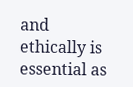and ethically is essential as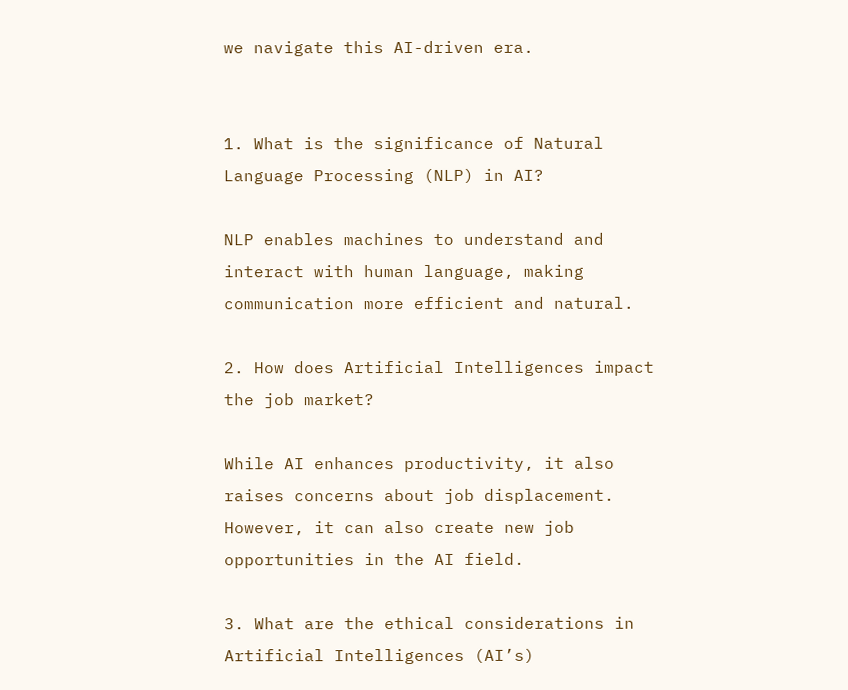we navigate this AI-driven era.


1. What is the significance of Natural Language Processing (NLP) in AI?

NLP enables machines to understand and interact with human language, making communication more efficient and natural.

2. How does Artificial Intelligences impact the job market?

While AI enhances productivity, it also raises concerns about job displacement. However, it can also create new job opportunities in the AI field.

3. What are the ethical considerations in Artificial Intelligences (AI’s)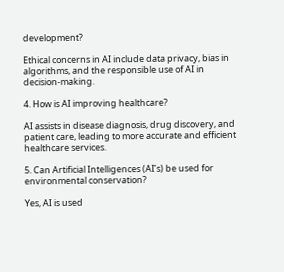development?

Ethical concerns in AI include data privacy, bias in algorithms, and the responsible use of AI in decision-making.

4. How is AI improving healthcare?

AI assists in disease diagnosis, drug discovery, and patient care, leading to more accurate and efficient healthcare services.

5. Can Artificial Intelligences (AI’s) be used for environmental conservation?

Yes, AI is used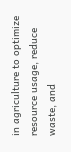in agriculture to optimize resource usage, reduce waste, and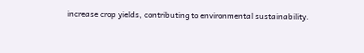increase crop yields, contributing to environmental sustainability.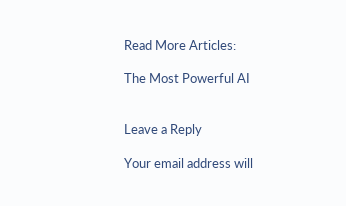Read More Articles:

The Most Powerful AI


Leave a Reply

Your email address will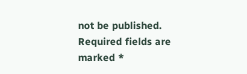not be published. Required fields are marked *